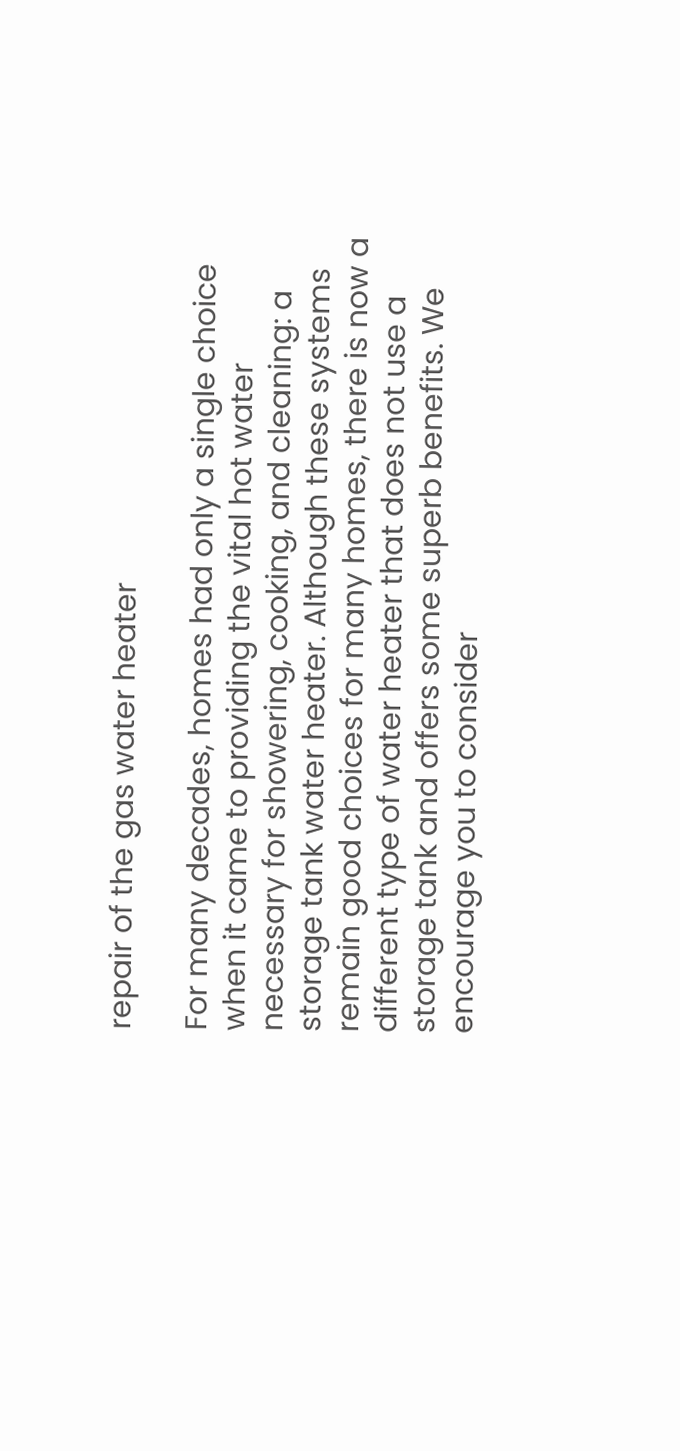repair of the gas water heater

For many decades, homes had only a single choice when it came to providing the vital hot water necessary for showering, cooking, and cleaning: a storage tank water heater. Although these systems remain good choices for many homes, there is now a different type of water heater that does not use a storage tank and offers some superb benefits. We encourage you to consider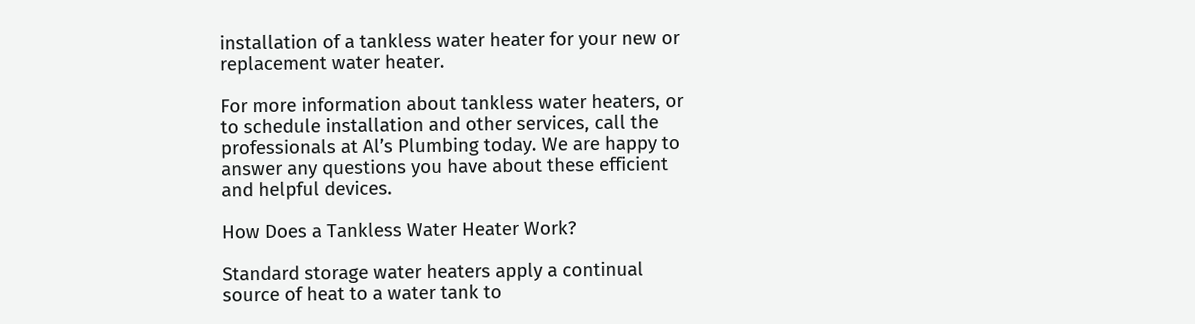installation of a tankless water heater for your new or replacement water heater.

For more information about tankless water heaters, or to schedule installation and other services, call the professionals at Al’s Plumbing today. We are happy to answer any questions you have about these efficient and helpful devices.

How Does a Tankless Water Heater Work?

Standard storage water heaters apply a continual source of heat to a water tank to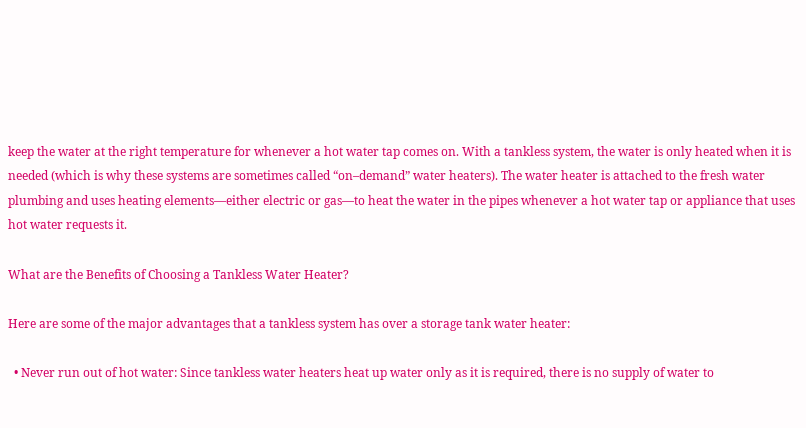keep the water at the right temperature for whenever a hot water tap comes on. With a tankless system, the water is only heated when it is needed (which is why these systems are sometimes called “on–demand” water heaters). The water heater is attached to the fresh water plumbing and uses heating elements—either electric or gas—to heat the water in the pipes whenever a hot water tap or appliance that uses hot water requests it.

What are the Benefits of Choosing a Tankless Water Heater?

Here are some of the major advantages that a tankless system has over a storage tank water heater:

  • Never run out of hot water: Since tankless water heaters heat up water only as it is required, there is no supply of water to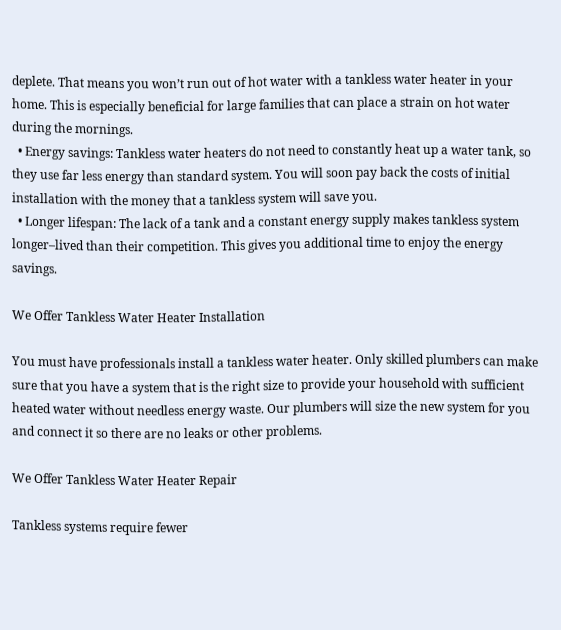deplete. That means you won’t run out of hot water with a tankless water heater in your home. This is especially beneficial for large families that can place a strain on hot water during the mornings.
  • Energy savings: Tankless water heaters do not need to constantly heat up a water tank, so they use far less energy than standard system. You will soon pay back the costs of initial installation with the money that a tankless system will save you.
  • Longer lifespan: The lack of a tank and a constant energy supply makes tankless system longer–lived than their competition. This gives you additional time to enjoy the energy savings.

We Offer Tankless Water Heater Installation

You must have professionals install a tankless water heater. Only skilled plumbers can make sure that you have a system that is the right size to provide your household with sufficient heated water without needless energy waste. Our plumbers will size the new system for you and connect it so there are no leaks or other problems.

We Offer Tankless Water Heater Repair

Tankless systems require fewer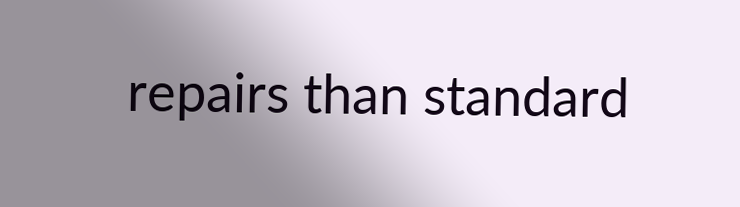repairs than standard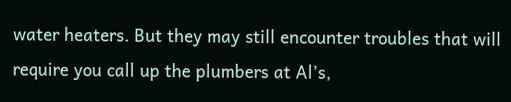water heaters. But they may still encounter troubles that will require you call up the plumbers at Al’s,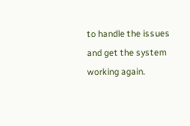to handle the issues and get the system working again.